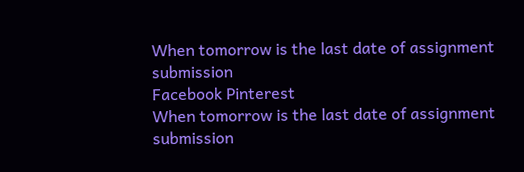When tomorrow is the last date of assignment submission
Facebook Pinterest
When tomorrow is the last date of assignment submission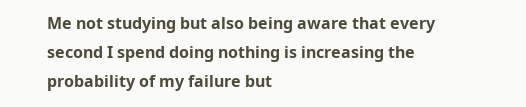Me not studying but also being aware that every second I spend doing nothing is increasing the probability of my failure but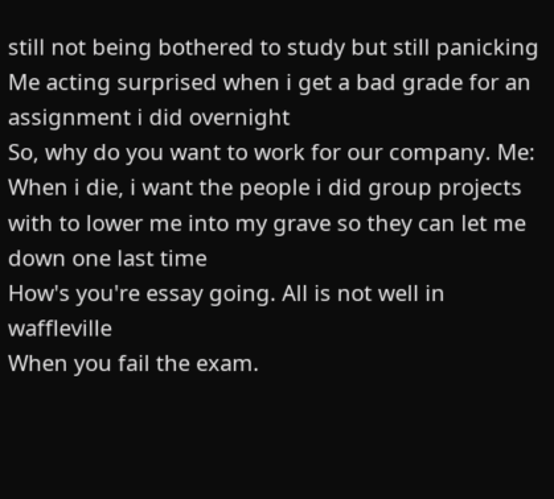still not being bothered to study but still panicking
Me acting surprised when i get a bad grade for an assignment i did overnight
So, why do you want to work for our company. Me:
When i die, i want the people i did group projects with to lower me into my grave so they can let me down one last time
How's you're essay going. All is not well in waffleville
When you fail the exam.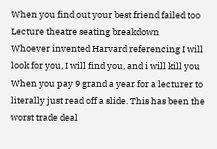When you find out your best friend failed too
Lecture theatre seating breakdown
Whoever invented Harvard referencing I will look for you, I will find you, and i will kill you
When you pay 9 grand a year for a lecturer to literally just read off a slide. This has been the worst trade deal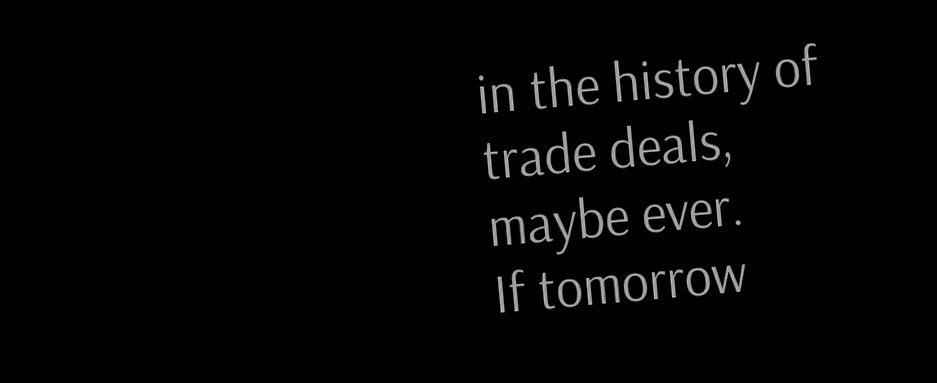in the history of trade deals, maybe ever.
If tomorrow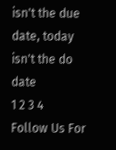isn't the due date, today isn't the do date
1 2 3 4
Follow Us For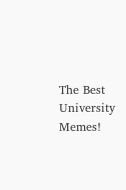The Best University Memes!